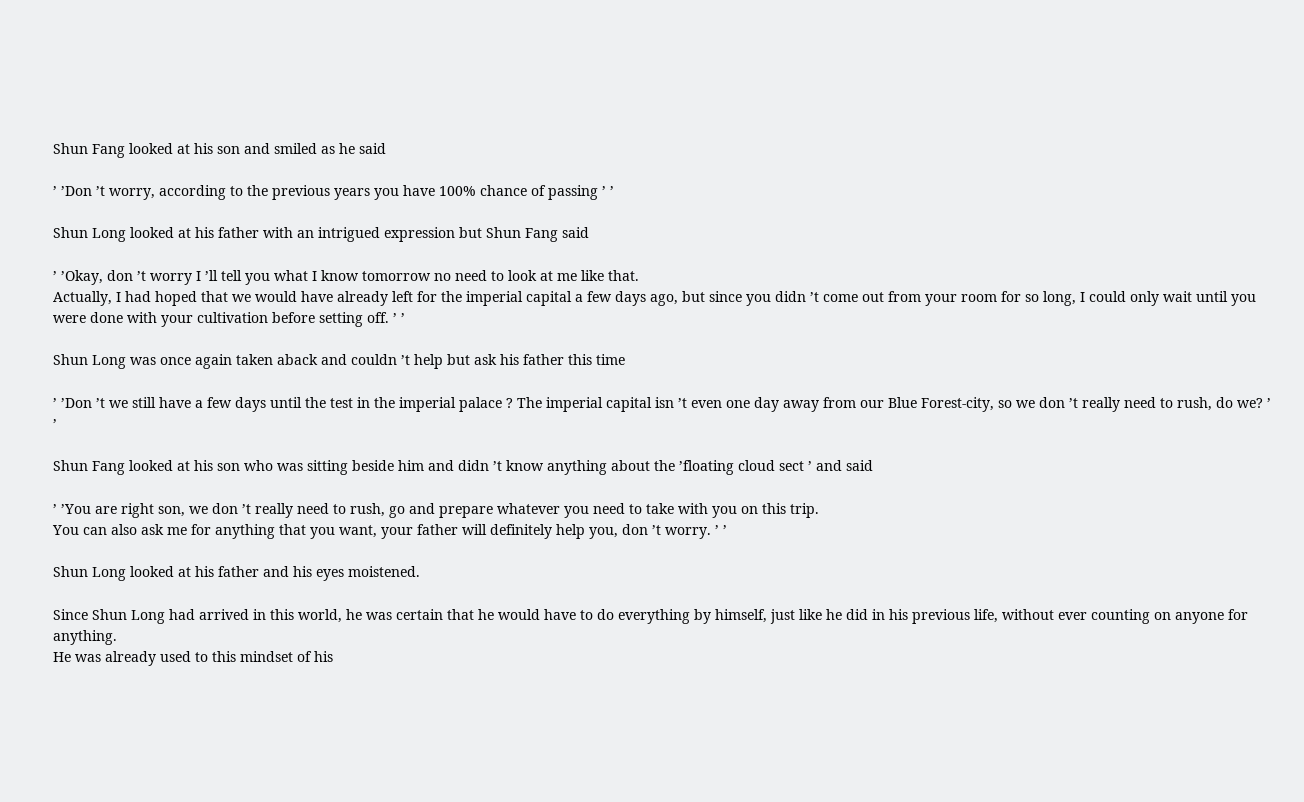Shun Fang looked at his son and smiled as he said

’ ’Don ’t worry, according to the previous years you have 100% chance of passing ’ ’

Shun Long looked at his father with an intrigued expression but Shun Fang said

’ ’Okay, don ’t worry I ’ll tell you what I know tomorrow no need to look at me like that.
Actually, I had hoped that we would have already left for the imperial capital a few days ago, but since you didn ’t come out from your room for so long, I could only wait until you were done with your cultivation before setting off. ’ ’

Shun Long was once again taken aback and couldn ’t help but ask his father this time

’ ’Don ’t we still have a few days until the test in the imperial palace ? The imperial capital isn ’t even one day away from our Blue Forest-city, so we don ’t really need to rush, do we? ’ ’

Shun Fang looked at his son who was sitting beside him and didn ’t know anything about the ’floating cloud sect ’ and said

’ ’You are right son, we don ’t really need to rush, go and prepare whatever you need to take with you on this trip.
You can also ask me for anything that you want, your father will definitely help you, don ’t worry. ’ ’

Shun Long looked at his father and his eyes moistened.

Since Shun Long had arrived in this world, he was certain that he would have to do everything by himself, just like he did in his previous life, without ever counting on anyone for anything.
He was already used to this mindset of his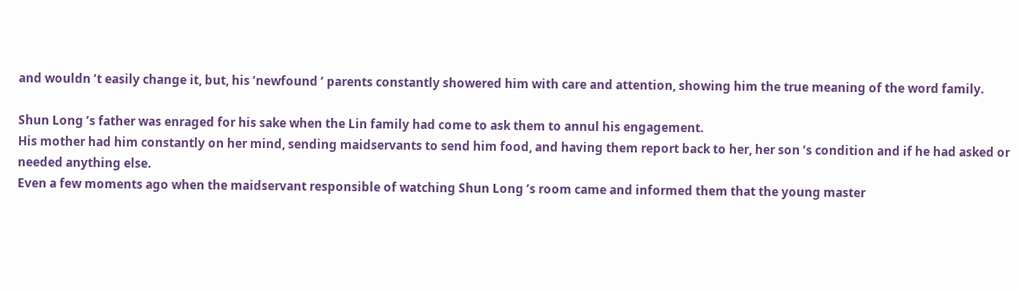and wouldn ’t easily change it, but, his ’newfound ’ parents constantly showered him with care and attention, showing him the true meaning of the word family.

Shun Long ’s father was enraged for his sake when the Lin family had come to ask them to annul his engagement.
His mother had him constantly on her mind, sending maidservants to send him food, and having them report back to her, her son ’s condition and if he had asked or needed anything else.
Even a few moments ago when the maidservant responsible of watching Shun Long ’s room came and informed them that the young master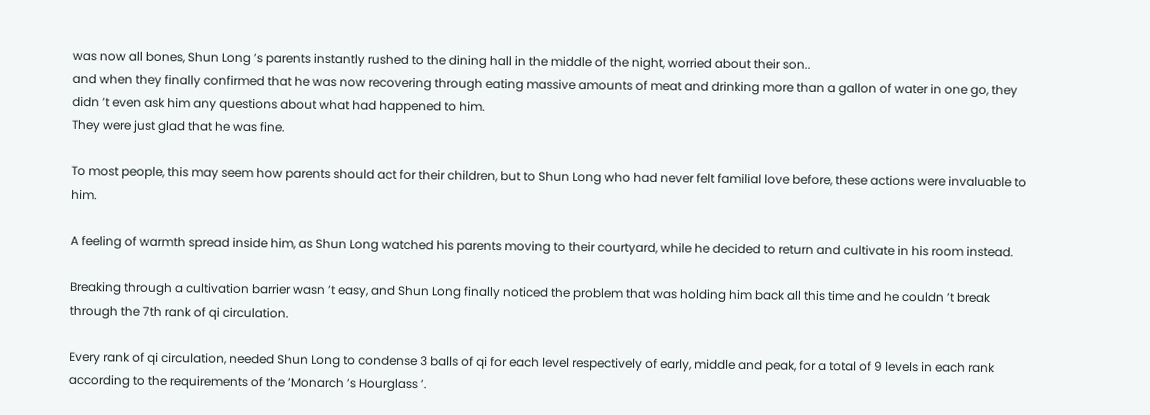was now all bones, Shun Long ’s parents instantly rushed to the dining hall in the middle of the night, worried about their son..
and when they finally confirmed that he was now recovering through eating massive amounts of meat and drinking more than a gallon of water in one go, they didn ’t even ask him any questions about what had happened to him.
They were just glad that he was fine.

To most people, this may seem how parents should act for their children, but to Shun Long who had never felt familial love before, these actions were invaluable to him.

A feeling of warmth spread inside him, as Shun Long watched his parents moving to their courtyard, while he decided to return and cultivate in his room instead.

Breaking through a cultivation barrier wasn ’t easy, and Shun Long finally noticed the problem that was holding him back all this time and he couldn ’t break through the 7th rank of qi circulation.

Every rank of qi circulation, needed Shun Long to condense 3 balls of qi for each level respectively of early, middle and peak, for a total of 9 levels in each rank according to the requirements of the ’Monarch ’s Hourglass ’.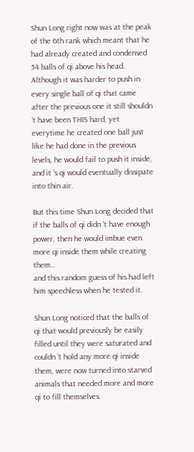Shun Long right now was at the peak of the 6th rank which meant that he had already created and condensed 54 balls of qi above his head.
Although it was harder to push in every single ball of qi that came after the previous one it still shouldn ’t have been THIS hard, yet everytime he created one ball just like he had done in the previous levels, he would fail to push it inside, and it ’s qi would eventually dissipate into thin air.

But this time Shun Long decided that if the balls of qi didn ’t have enough power, then he would imbue even more qi inside them while creating them..
and this random guess of his had left him speechless when he tested it.

Shun Long noticed that the balls of qi that would previously be easily filled until they were saturated and couldn ’t hold any more qi inside them, were now turned into starved animals that needed more and more qi to fill themselves.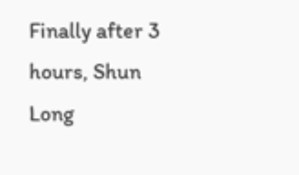Finally after 3 hours, Shun Long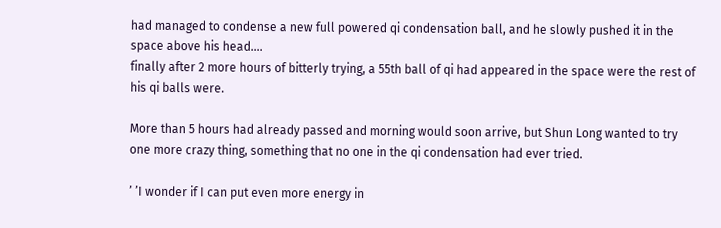had managed to condense a new full powered qi condensation ball, and he slowly pushed it in the space above his head….
finally after 2 more hours of bitterly trying, a 55th ball of qi had appeared in the space were the rest of his qi balls were.

More than 5 hours had already passed and morning would soon arrive, but Shun Long wanted to try one more crazy thing, something that no one in the qi condensation had ever tried.

’ ’I wonder if I can put even more energy in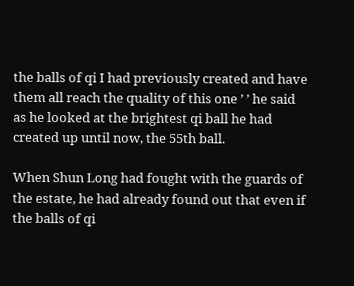the balls of qi I had previously created and have them all reach the quality of this one ’ ’ he said as he looked at the brightest qi ball he had created up until now, the 55th ball.

When Shun Long had fought with the guards of the estate, he had already found out that even if the balls of qi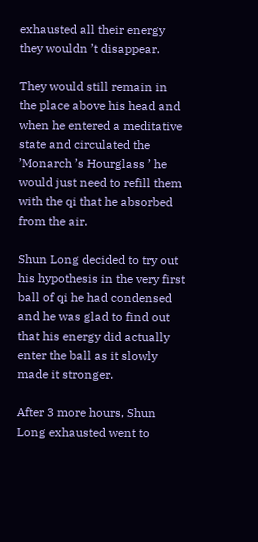exhausted all their energy they wouldn ’t disappear.

They would still remain in the place above his head and when he entered a meditative state and circulated the ’Monarch ’s Hourglass ’ he would just need to refill them with the qi that he absorbed from the air.

Shun Long decided to try out his hypothesis in the very first ball of qi he had condensed and he was glad to find out that his energy did actually enter the ball as it slowly made it stronger.

After 3 more hours, Shun Long exhausted went to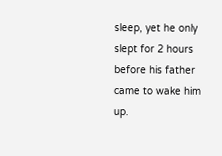sleep, yet he only slept for 2 hours before his father came to wake him up.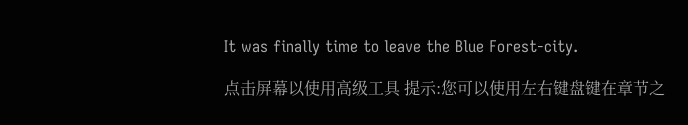It was finally time to leave the Blue Forest-city.

点击屏幕以使用高级工具 提示:您可以使用左右键盘键在章节之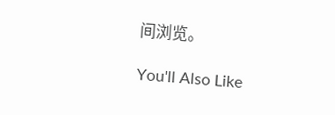间浏览。

You'll Also Like